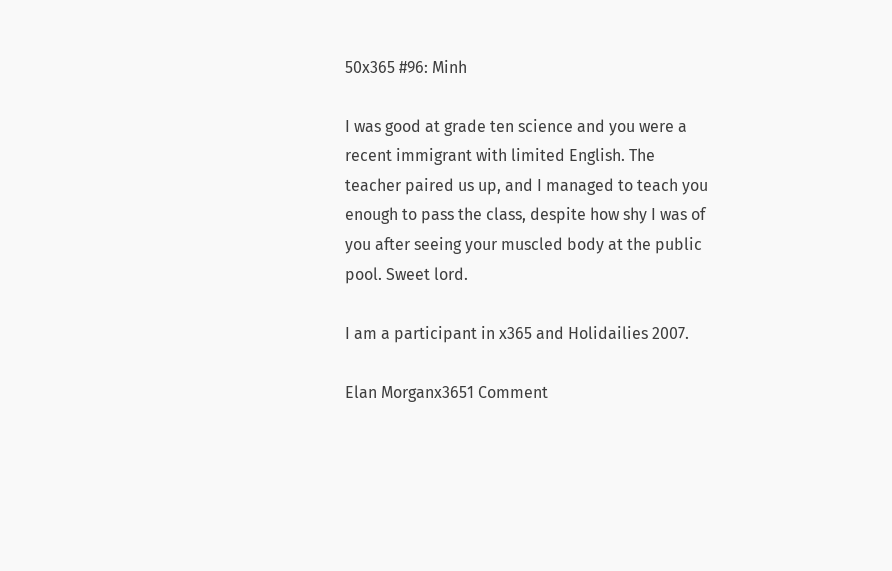50x365 #96: Minh

I was good at grade ten science and you were a recent immigrant with limited English. The teacher paired us up, and I managed to teach you enough to pass the class, despite how shy I was of you after seeing your muscled body at the public pool. Sweet lord.

I am a participant in x365 and Holidailies 2007.

Elan Morganx3651 Comment